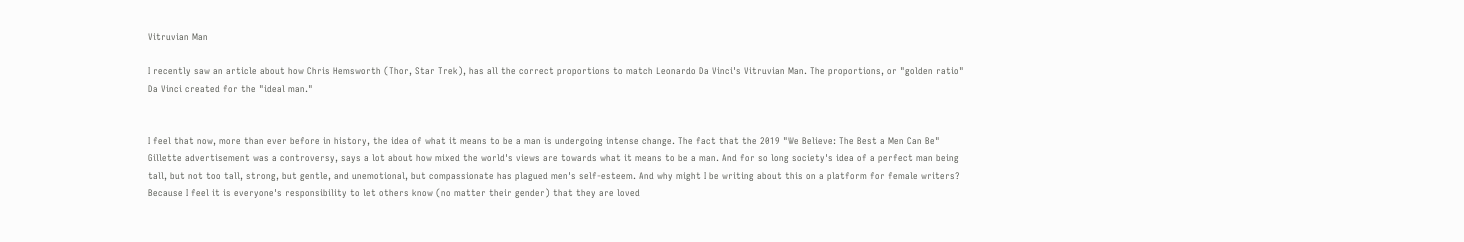Vitruvian Man

I recently saw an article about how Chris Hemsworth (Thor, Star Trek), has all the correct proportions to match Leonardo Da Vinci's Vitruvian Man. The proportions, or "golden ratio" Da Vinci created for the "ideal man."


I feel that now, more than ever before in history, the idea of what it means to be a man is undergoing intense change. The fact that the 2019 "We Believe: The Best a Men Can Be" Gillette advertisement was a controversy, says a lot about how mixed the world's views are towards what it means to be a man. And for so long society's idea of a perfect man being tall, but not too tall, strong, but gentle, and unemotional, but compassionate has plagued men's self-esteem. And why might I be writing about this on a platform for female writers? Because I feel it is everyone's responsibility to let others know (no matter their gender) that they are loved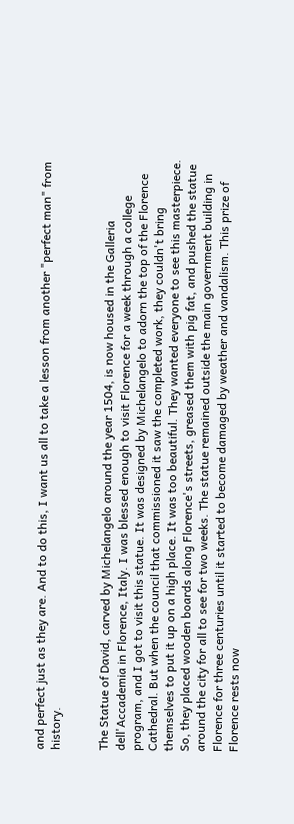and perfect just as they are. And to do this, I want us all to take a lesson from another "perfect man" from history.


The Statue of David, carved by Michelangelo around the year 1504, is now housed in the Galleria dell'Accademia in Florence, Italy. I was blessed enough to visit Florence for a week through a college program, and I got to visit this statue. It was designed by Michelangelo to adorn the top of the Florence Cathedral. But when the council that commissioned it saw the completed work, they couldn't bring themselves to put it up on a high place. It was too beautiful. They wanted everyone to see this masterpiece. So, they placed wooden boards along Florence's streets, greased them with pig fat, and pushed the statue around the city for all to see for two weeks. The statue remained outside the main government building in Florence for three centuries until it started to become damaged by weather and vandalism. This prize of Florence rests now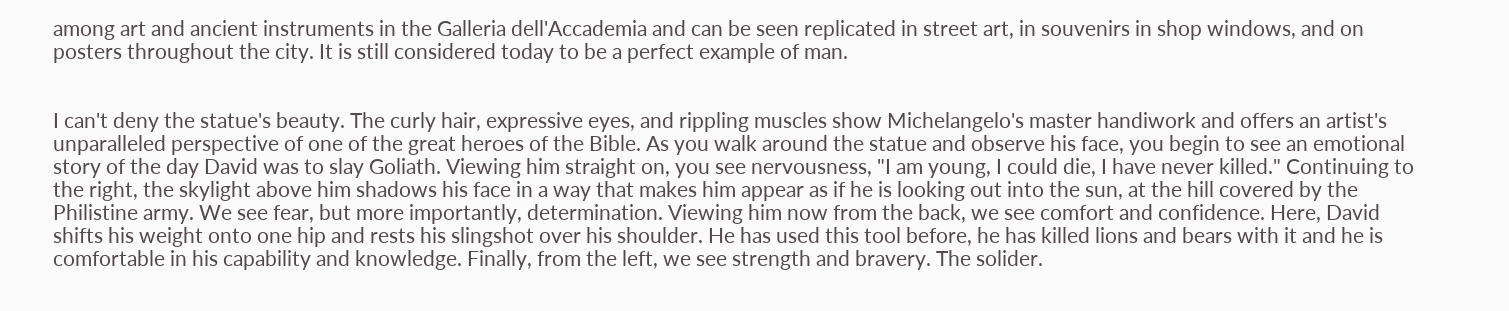among art and ancient instruments in the Galleria dell'Accademia and can be seen replicated in street art, in souvenirs in shop windows, and on posters throughout the city. It is still considered today to be a perfect example of man.


I can't deny the statue's beauty. The curly hair, expressive eyes, and rippling muscles show Michelangelo's master handiwork and offers an artist's unparalleled perspective of one of the great heroes of the Bible. As you walk around the statue and observe his face, you begin to see an emotional story of the day David was to slay Goliath. Viewing him straight on, you see nervousness, "I am young, I could die, I have never killed." Continuing to the right, the skylight above him shadows his face in a way that makes him appear as if he is looking out into the sun, at the hill covered by the Philistine army. We see fear, but more importantly, determination. Viewing him now from the back, we see comfort and confidence. Here, David shifts his weight onto one hip and rests his slingshot over his shoulder. He has used this tool before, he has killed lions and bears with it and he is comfortable in his capability and knowledge. Finally, from the left, we see strength and bravery. The solider.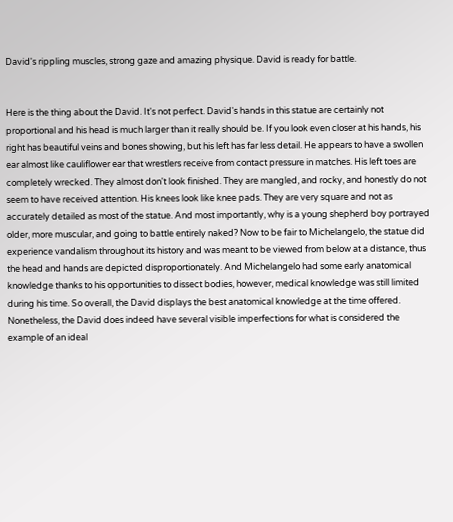David's rippling muscles, strong gaze and amazing physique. David is ready for battle.


Here is the thing about the David. It's not perfect. David's hands in this statue are certainly not proportional and his head is much larger than it really should be. If you look even closer at his hands, his right has beautiful veins and bones showing, but his left has far less detail. He appears to have a swollen ear almost like cauliflower ear that wrestlers receive from contact pressure in matches. His left toes are completely wrecked. They almost don't look finished. They are mangled, and rocky, and honestly do not seem to have received attention. His knees look like knee pads. They are very square and not as accurately detailed as most of the statue. And most importantly, why is a young shepherd boy portrayed older, more muscular, and going to battle entirely naked? Now to be fair to Michelangelo, the statue did experience vandalism throughout its history and was meant to be viewed from below at a distance, thus the head and hands are depicted disproportionately. And Michelangelo had some early anatomical knowledge thanks to his opportunities to dissect bodies, however, medical knowledge was still limited during his time. So overall, the David displays the best anatomical knowledge at the time offered. Nonetheless, the David does indeed have several visible imperfections for what is considered the example of an ideal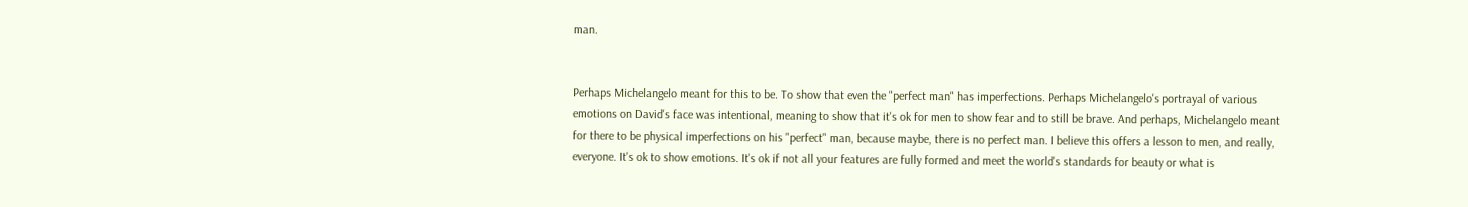man.


Perhaps Michelangelo meant for this to be. To show that even the "perfect man" has imperfections. Perhaps Michelangelo's portrayal of various emotions on David's face was intentional, meaning to show that it's ok for men to show fear and to still be brave. And perhaps, Michelangelo meant for there to be physical imperfections on his "perfect" man, because maybe, there is no perfect man. I believe this offers a lesson to men, and really, everyone. It's ok to show emotions. It's ok if not all your features are fully formed and meet the world's standards for beauty or what is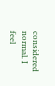considered normal. I feel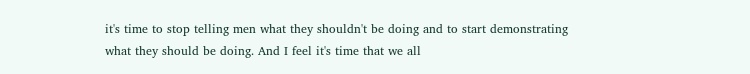it's time to stop telling men what they shouldn't be doing and to start demonstrating what they should be doing. And I feel it's time that we all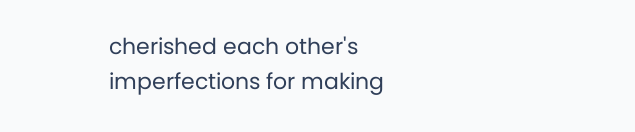cherished each other's imperfections for making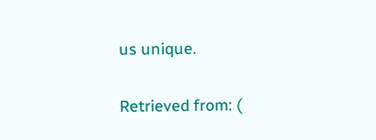us unique.

Retrieved from: (